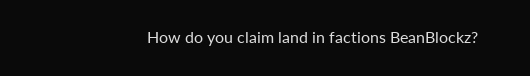How do you claim land in factions BeanBlockz?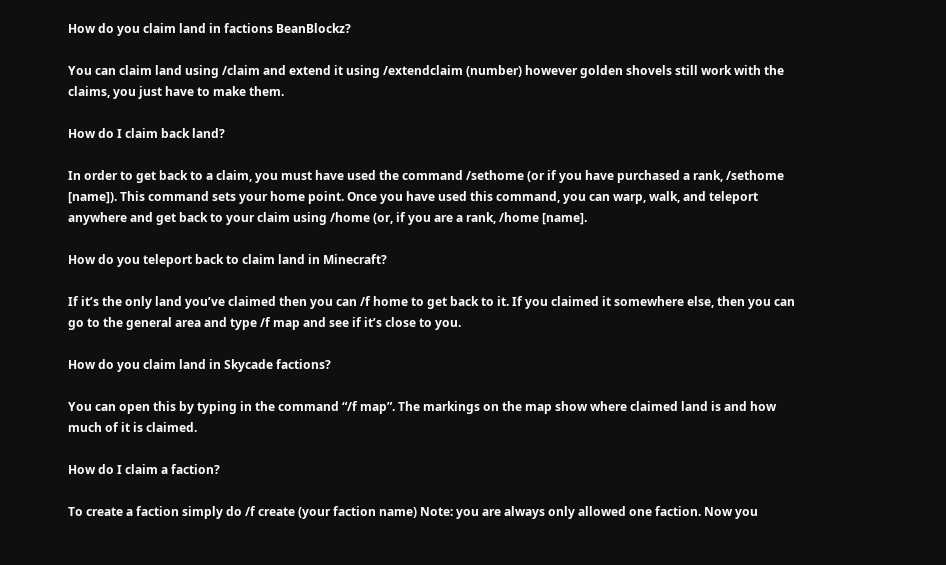How do you claim land in factions BeanBlockz?

You can claim land using /claim and extend it using /extendclaim (number) however golden shovels still work with the claims, you just have to make them.

How do I claim back land?

In order to get back to a claim, you must have used the command /sethome (or if you have purchased a rank, /sethome [name]). This command sets your home point. Once you have used this command, you can warp, walk, and teleport anywhere and get back to your claim using /home (or, if you are a rank, /home [name].

How do you teleport back to claim land in Minecraft?

If it’s the only land you’ve claimed then you can /f home to get back to it. If you claimed it somewhere else, then you can go to the general area and type /f map and see if it’s close to you.

How do you claim land in Skycade factions?

You can open this by typing in the command “/f map”. The markings on the map show where claimed land is and how much of it is claimed.

How do I claim a faction?

To create a faction simply do /f create (your faction name) Note: you are always only allowed one faction. Now you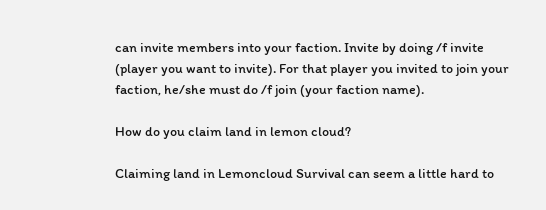can invite members into your faction. Invite by doing /f invite (player you want to invite). For that player you invited to join your faction, he/she must do /f join (your faction name).

How do you claim land in lemon cloud?

Claiming land in Lemoncloud Survival can seem a little hard to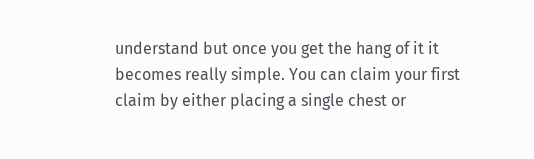understand but once you get the hang of it it becomes really simple. You can claim your first claim by either placing a single chest or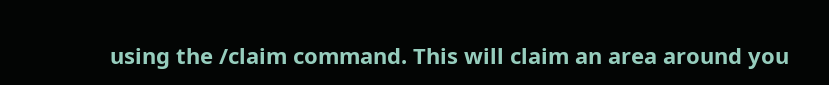using the /claim command. This will claim an area around you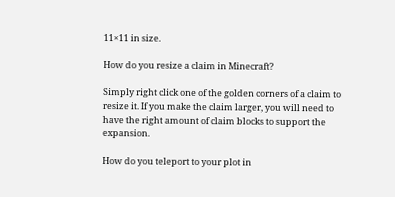11×11 in size.

How do you resize a claim in Minecraft?

Simply right click one of the golden corners of a claim to resize it. If you make the claim larger, you will need to have the right amount of claim blocks to support the expansion.

How do you teleport to your plot in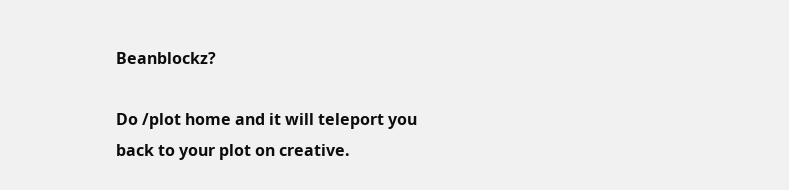Beanblockz?

Do /plot home and it will teleport you back to your plot on creative.